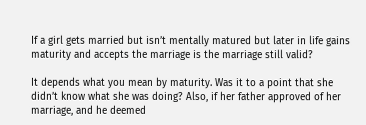If a girl gets married but isn’t mentally matured but later in life gains maturity and accepts the marriage is the marriage still valid?

It depends what you mean by maturity. Was it to a point that she didn’t know what she was doing? Also, if her father approved of her marriage, and he deemed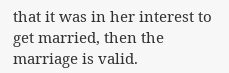that it was in her interest to get married, then the marriage is valid.